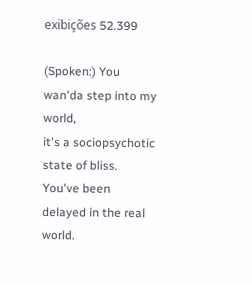exibições 52.399

(Spoken:) You wan'da step into my world,
it's a sociopsychotic state of bliss.
You've been delayed in the real world.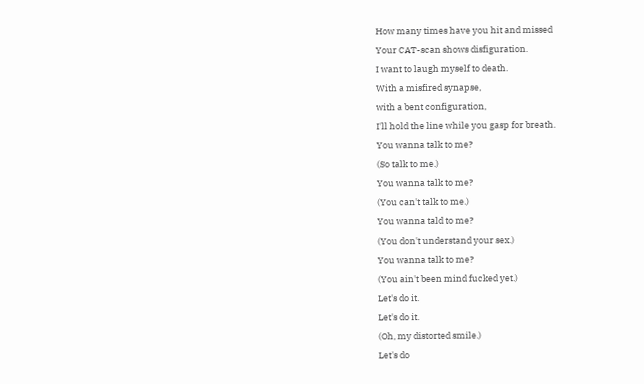How many times have you hit and missed
Your CAT-scan shows disfiguration.
I want to laugh myself to death.
With a misfired synapse,
with a bent configuration,
I'll hold the line while you gasp for breath.
You wanna talk to me?
(So talk to me.)
You wanna talk to me?
(You can't talk to me.)
You wanna tald to me?
(You don't understand your sex.)
You wanna talk to me?
(You ain't been mind fucked yet.)
Let's do it.
Let's do it.
(Oh, my distorted smile.)
Let's do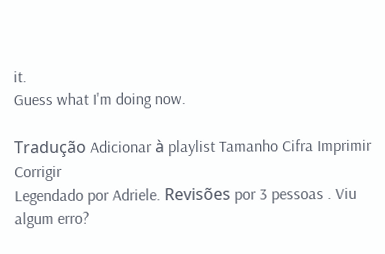it.
Guess what I'm doing now.

Tradução Adicionar à playlist Tamanho Cifra Imprimir Corrigir
Legendado por Adriele. Revisões por 3 pessoas . Viu algum erro?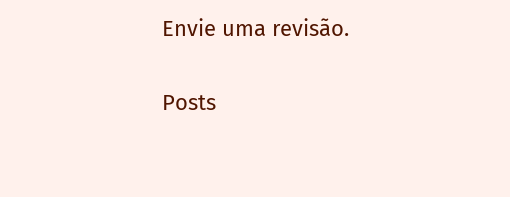Envie uma revisão.

Posts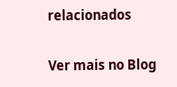relacionados

Ver mais no Blog